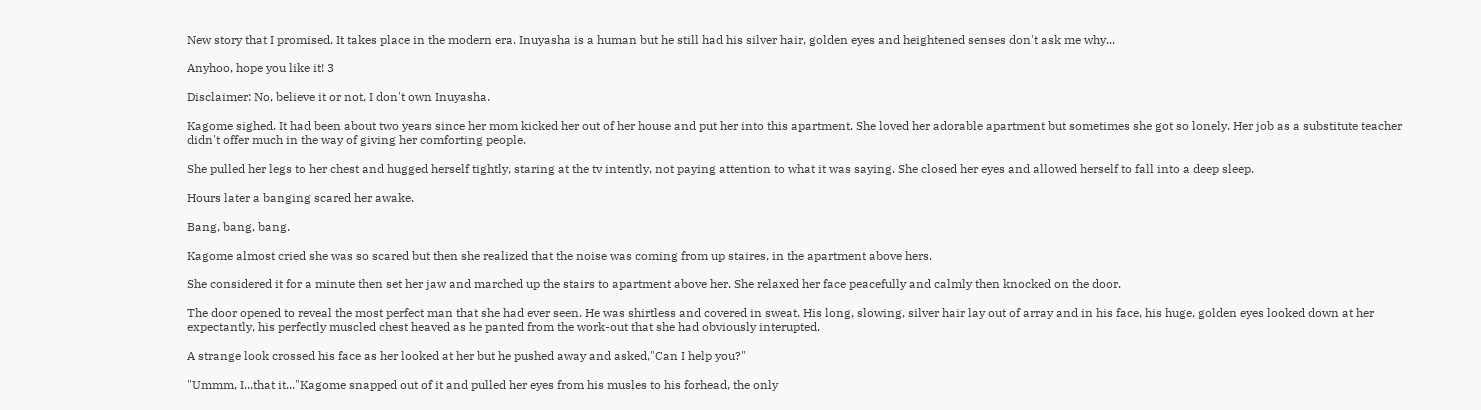New story that I promised. It takes place in the modern era. Inuyasha is a human but he still had his silver hair, golden eyes and heightened senses don't ask me why...

Anyhoo, hope you like it! 3

Disclaimer: No, believe it or not, I don't own Inuyasha.

Kagome sighed. It had been about two years since her mom kicked her out of her house and put her into this apartment. She loved her adorable apartment but sometimes she got so lonely. Her job as a substitute teacher didn't offer much in the way of giving her comforting people.

She pulled her legs to her chest and hugged herself tightly, staring at the tv intently, not paying attention to what it was saying. She closed her eyes and allowed herself to fall into a deep sleep.

Hours later a banging scared her awake.

Bang, bang, bang.

Kagome almost cried she was so scared but then she realized that the noise was coming from up staires, in the apartment above hers.

She considered it for a minute then set her jaw and marched up the stairs to apartment above her. She relaxed her face peacefully and calmly then knocked on the door.

The door opened to reveal the most perfect man that she had ever seen. He was shirtless and covered in sweat. His long, slowing, silver hair lay out of array and in his face, his huge, golden eyes looked down at her expectantly, his perfectly muscled chest heaved as he panted from the work-out that she had obviously interupted.

A strange look crossed his face as her looked at her but he pushed away and asked,"Can I help you?"

"Ummm, I...that it..."Kagome snapped out of it and pulled her eyes from his musles to his forhead, the only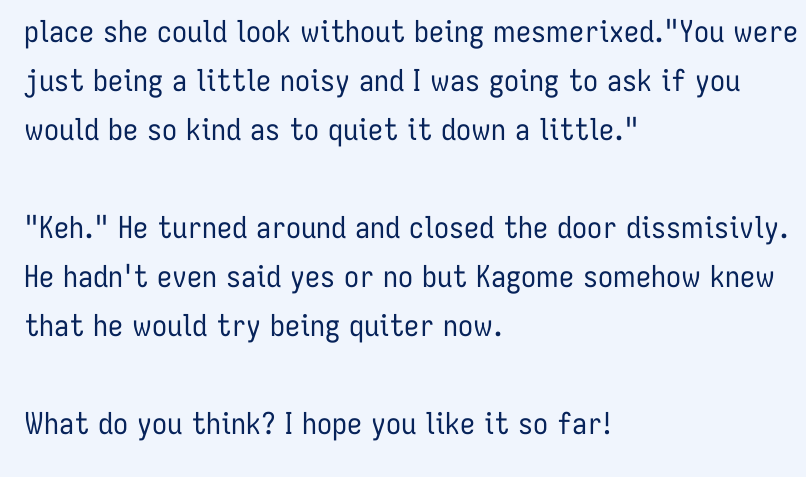place she could look without being mesmerixed."You were just being a little noisy and I was going to ask if you would be so kind as to quiet it down a little."

"Keh." He turned around and closed the door dissmisivly. He hadn't even said yes or no but Kagome somehow knew that he would try being quiter now.

What do you think? I hope you like it so far!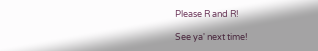Please R and R!

See ya' next time!